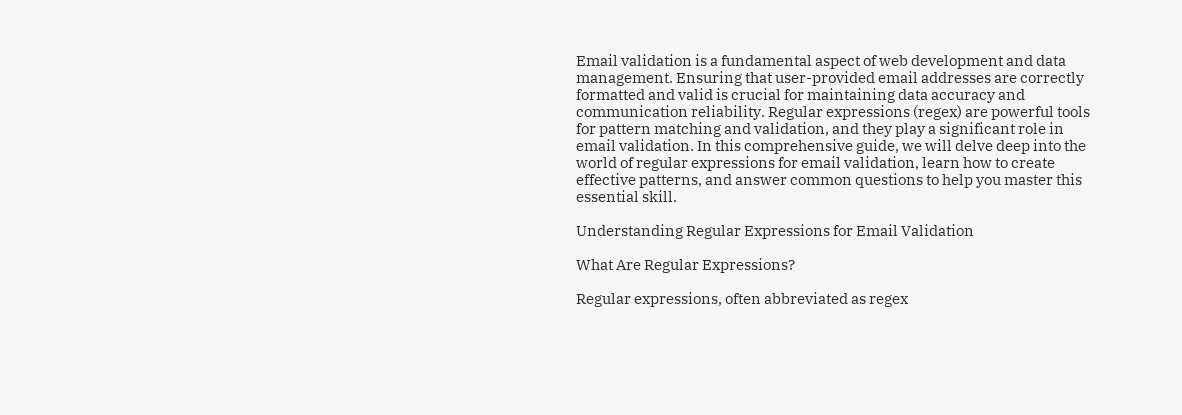Email validation is a fundamental aspect of web development and data management. Ensuring that user-provided email addresses are correctly formatted and valid is crucial for maintaining data accuracy and communication reliability. Regular expressions (regex) are powerful tools for pattern matching and validation, and they play a significant role in email validation. In this comprehensive guide, we will delve deep into the world of regular expressions for email validation, learn how to create effective patterns, and answer common questions to help you master this essential skill.

Understanding Regular Expressions for Email Validation

What Are Regular Expressions?

Regular expressions, often abbreviated as regex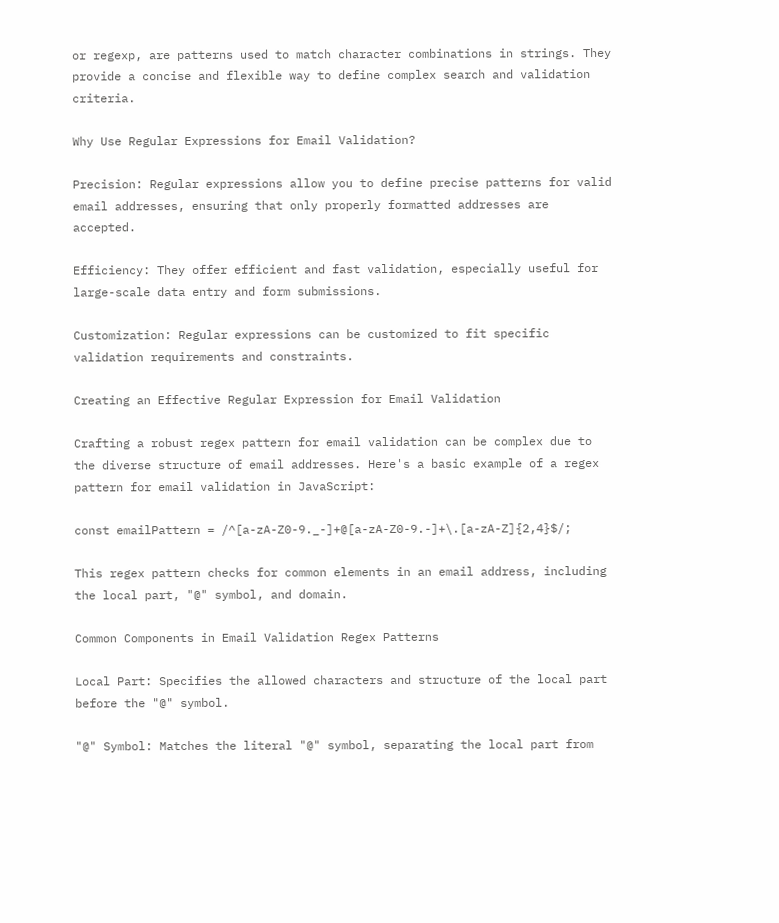or regexp, are patterns used to match character combinations in strings. They provide a concise and flexible way to define complex search and validation criteria.

Why Use Regular Expressions for Email Validation?

Precision: Regular expressions allow you to define precise patterns for valid email addresses, ensuring that only properly formatted addresses are accepted.

Efficiency: They offer efficient and fast validation, especially useful for large-scale data entry and form submissions.

Customization: Regular expressions can be customized to fit specific validation requirements and constraints.

Creating an Effective Regular Expression for Email Validation

Crafting a robust regex pattern for email validation can be complex due to the diverse structure of email addresses. Here's a basic example of a regex pattern for email validation in JavaScript:

const emailPattern = /^[a-zA-Z0-9._-]+@[a-zA-Z0-9.-]+\.[a-zA-Z]{2,4}$/;

This regex pattern checks for common elements in an email address, including the local part, "@" symbol, and domain.

Common Components in Email Validation Regex Patterns

Local Part: Specifies the allowed characters and structure of the local part before the "@" symbol.

"@" Symbol: Matches the literal "@" symbol, separating the local part from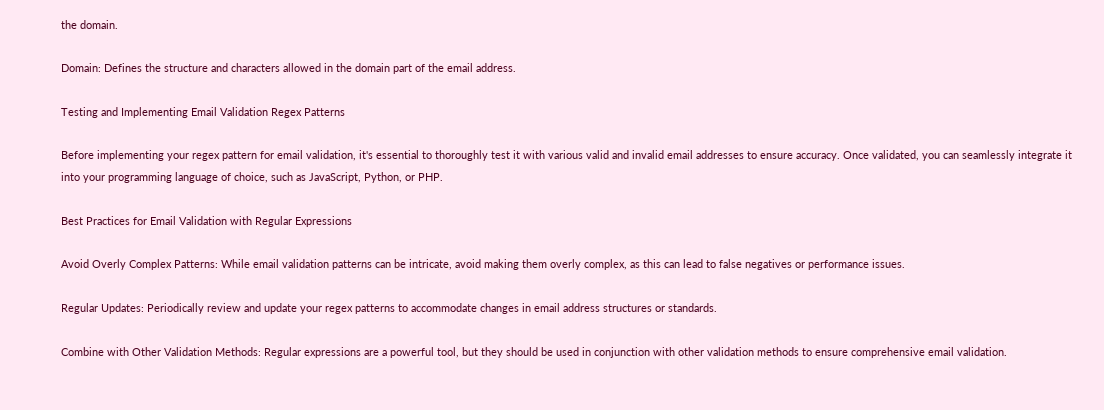the domain.

Domain: Defines the structure and characters allowed in the domain part of the email address.

Testing and Implementing Email Validation Regex Patterns

Before implementing your regex pattern for email validation, it's essential to thoroughly test it with various valid and invalid email addresses to ensure accuracy. Once validated, you can seamlessly integrate it into your programming language of choice, such as JavaScript, Python, or PHP.

Best Practices for Email Validation with Regular Expressions

Avoid Overly Complex Patterns: While email validation patterns can be intricate, avoid making them overly complex, as this can lead to false negatives or performance issues.

Regular Updates: Periodically review and update your regex patterns to accommodate changes in email address structures or standards.

Combine with Other Validation Methods: Regular expressions are a powerful tool, but they should be used in conjunction with other validation methods to ensure comprehensive email validation.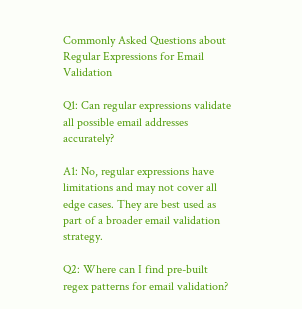Commonly Asked Questions about Regular Expressions for Email Validation

Q1: Can regular expressions validate all possible email addresses accurately?

A1: No, regular expressions have limitations and may not cover all edge cases. They are best used as part of a broader email validation strategy.

Q2: Where can I find pre-built regex patterns for email validation?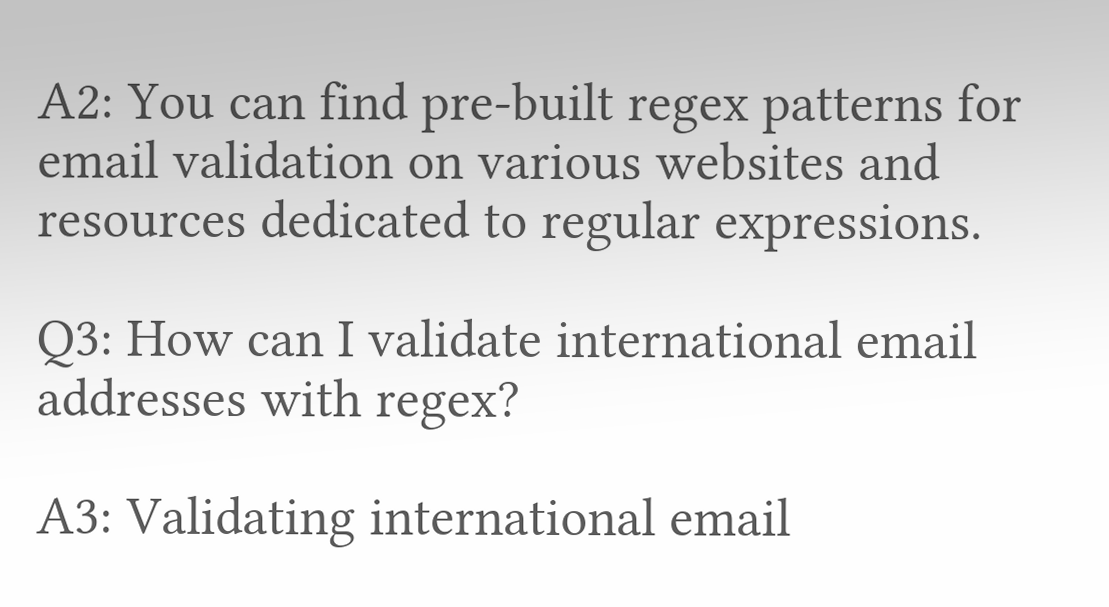A2: You can find pre-built regex patterns for email validation on various websites and resources dedicated to regular expressions.

Q3: How can I validate international email addresses with regex?

A3: Validating international email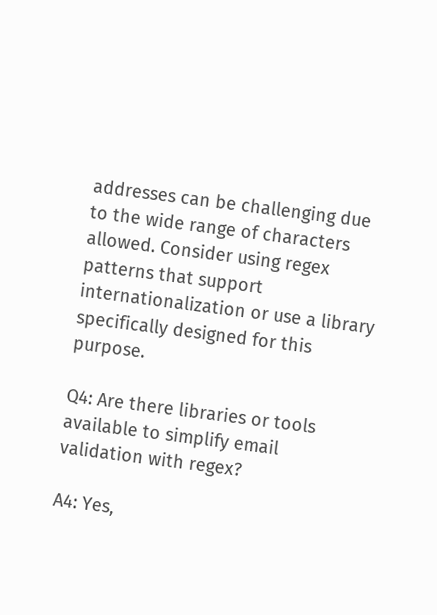addresses can be challenging due to the wide range of characters allowed. Consider using regex patterns that support internationalization or use a library specifically designed for this purpose.

Q4: Are there libraries or tools available to simplify email validation with regex?

A4: Yes,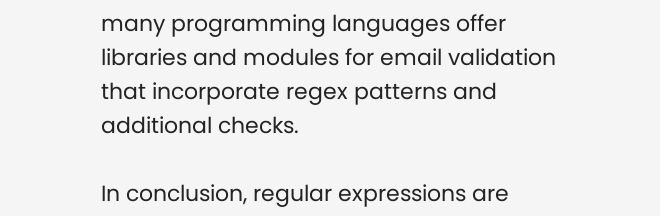many programming languages offer libraries and modules for email validation that incorporate regex patterns and additional checks.

In conclusion, regular expressions are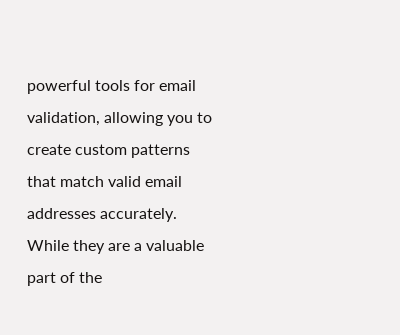powerful tools for email validation, allowing you to create custom patterns that match valid email addresses accurately. While they are a valuable part of the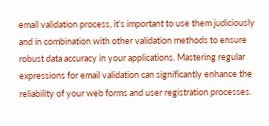email validation process, it's important to use them judiciously and in combination with other validation methods to ensure robust data accuracy in your applications. Mastering regular expressions for email validation can significantly enhance the reliability of your web forms and user registration processes.